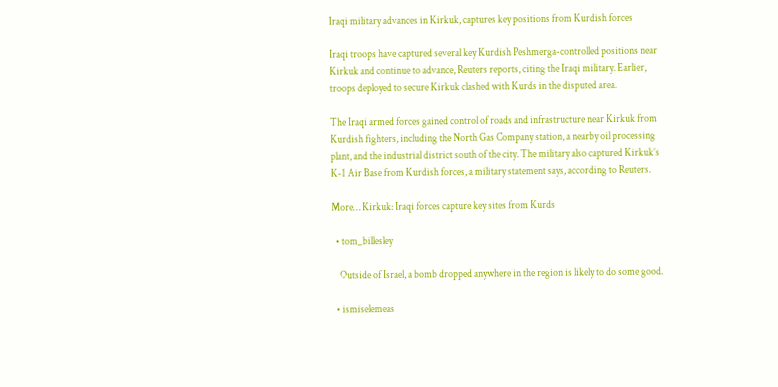Iraqi military advances in Kirkuk, captures key positions from Kurdish forces

Iraqi troops have captured several key Kurdish Peshmerga-controlled positions near Kirkuk and continue to advance, Reuters reports, citing the Iraqi military. Earlier, troops deployed to secure Kirkuk clashed with Kurds in the disputed area.

The Iraqi armed forces gained control of roads and infrastructure near Kirkuk from Kurdish fighters, including the North Gas Company station, a nearby oil processing plant, and the industrial district south of the city. The military also captured Kirkuk’s K-1 Air Base from Kurdish forces, a military statement says, according to Reuters.

More… Kirkuk: Iraqi forces capture key sites from Kurds

  • tom_billesley

    Outside of Israel, a bomb dropped anywhere in the region is likely to do some good.

  • ismiselemeas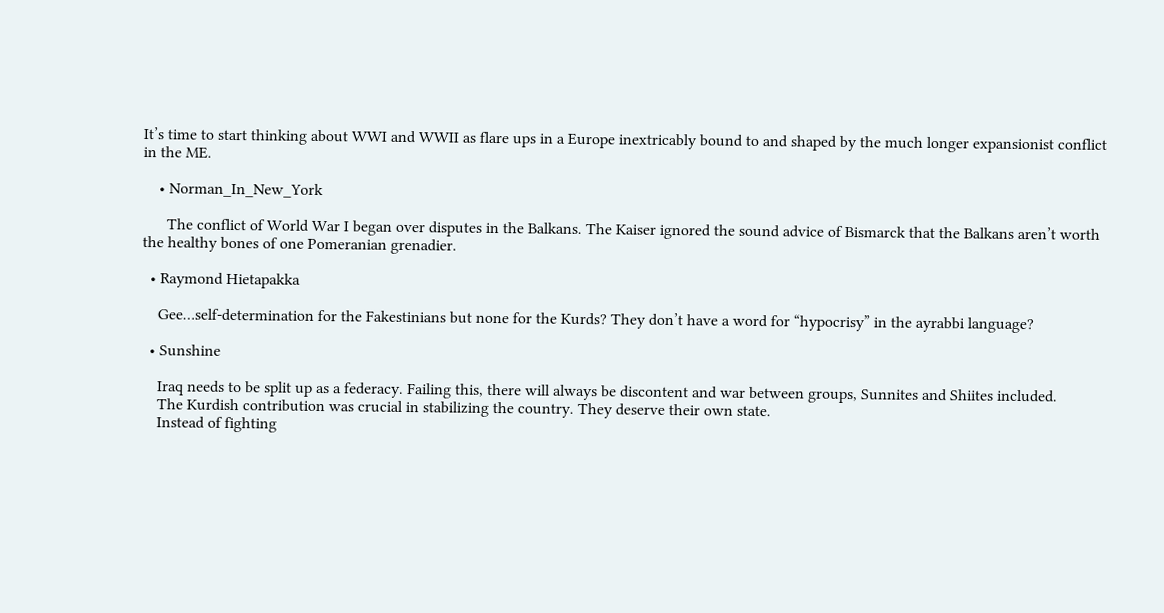It’s time to start thinking about WWI and WWII as flare ups in a Europe inextricably bound to and shaped by the much longer expansionist conflict in the ME.

    • Norman_In_New_York

      The conflict of World War I began over disputes in the Balkans. The Kaiser ignored the sound advice of Bismarck that the Balkans aren’t worth the healthy bones of one Pomeranian grenadier.

  • Raymond Hietapakka

    Gee…self-determination for the Fakestinians but none for the Kurds? They don’t have a word for “hypocrisy” in the ayrabbi language?

  • Sunshine

    Iraq needs to be split up as a federacy. Failing this, there will always be discontent and war between groups, Sunnites and Shiites included.
    The Kurdish contribution was crucial in stabilizing the country. They deserve their own state.
    Instead of fighting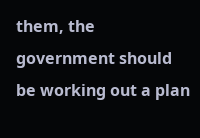them, the government should be working out a plan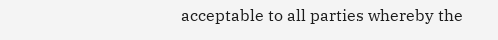acceptable to all parties whereby the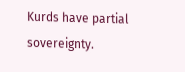Kurds have partial sovereignty.